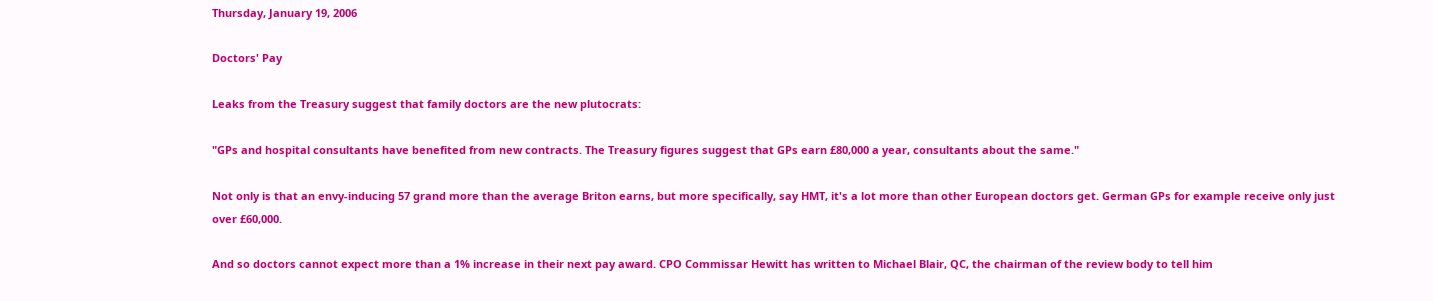Thursday, January 19, 2006

Doctors' Pay

Leaks from the Treasury suggest that family doctors are the new plutocrats:

"GPs and hospital consultants have benefited from new contracts. The Treasury figures suggest that GPs earn £80,000 a year, consultants about the same."

Not only is that an envy-inducing 57 grand more than the average Briton earns, but more specifically, say HMT, it's a lot more than other European doctors get. German GPs for example receive only just over £60,000.

And so doctors cannot expect more than a 1% increase in their next pay award. CPO Commissar Hewitt has written to Michael Blair, QC, the chairman of the review body to tell him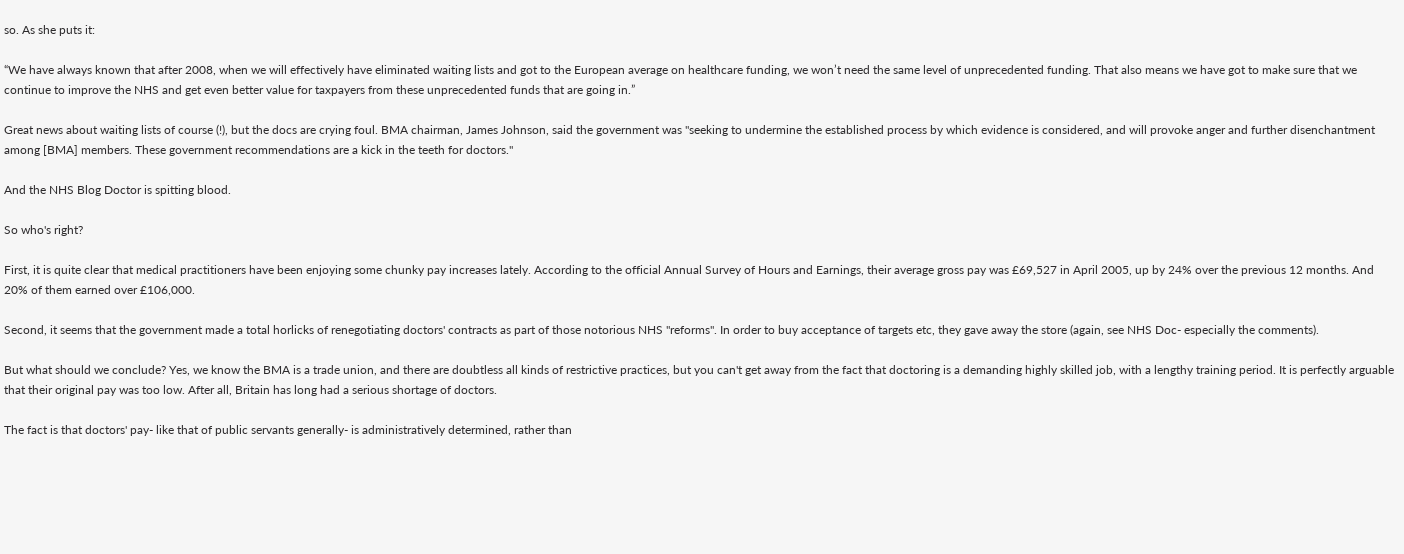so. As she puts it:

“We have always known that after 2008, when we will effectively have eliminated waiting lists and got to the European average on healthcare funding, we won’t need the same level of unprecedented funding. That also means we have got to make sure that we continue to improve the NHS and get even better value for taxpayers from these unprecedented funds that are going in.”

Great news about waiting lists of course (!), but the docs are crying foul. BMA chairman, James Johnson, said the government was "seeking to undermine the established process by which evidence is considered, and will provoke anger and further disenchantment among [BMA] members. These government recommendations are a kick in the teeth for doctors."

And the NHS Blog Doctor is spitting blood.

So who's right?

First, it is quite clear that medical practitioners have been enjoying some chunky pay increases lately. According to the official Annual Survey of Hours and Earnings, their average gross pay was £69,527 in April 2005, up by 24% over the previous 12 months. And 20% of them earned over £106,000.

Second, it seems that the government made a total horlicks of renegotiating doctors' contracts as part of those notorious NHS "reforms". In order to buy acceptance of targets etc, they gave away the store (again, see NHS Doc- especially the comments).

But what should we conclude? Yes, we know the BMA is a trade union, and there are doubtless all kinds of restrictive practices, but you can't get away from the fact that doctoring is a demanding highly skilled job, with a lengthy training period. It is perfectly arguable that their original pay was too low. After all, Britain has long had a serious shortage of doctors.

The fact is that doctors' pay- like that of public servants generally- is administratively determined, rather than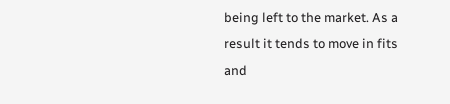being left to the market. As a result it tends to move in fits and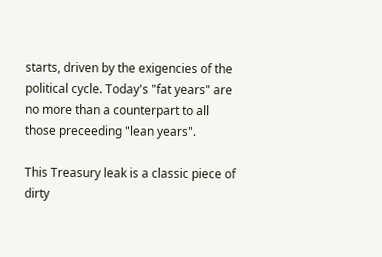starts, driven by the exigencies of the political cycle. Today's "fat years" are no more than a counterpart to all those preceeding "lean years".

This Treasury leak is a classic piece of dirty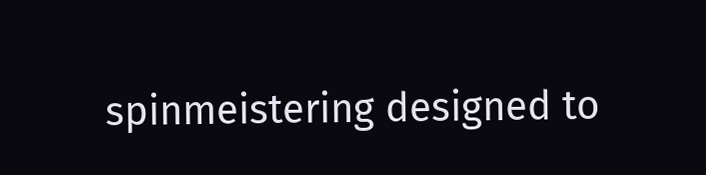spinmeistering designed to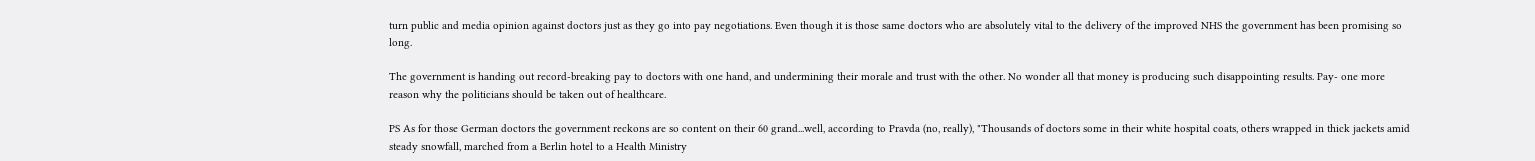turn public and media opinion against doctors just as they go into pay negotiations. Even though it is those same doctors who are absolutely vital to the delivery of the improved NHS the government has been promising so long.

The government is handing out record-breaking pay to doctors with one hand, and undermining their morale and trust with the other. No wonder all that money is producing such disappointing results. Pay- one more reason why the politicians should be taken out of healthcare.

PS As for those German doctors the government reckons are so content on their 60 grand...well, according to Pravda (no, really), "Thousands of doctors some in their white hospital coats, others wrapped in thick jackets amid steady snowfall, marched from a Berlin hotel to a Health Ministry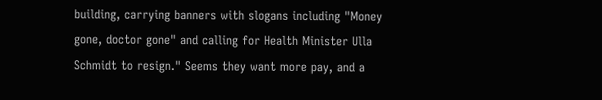building, carrying banners with slogans including "Money gone, doctor gone" and calling for Health Minister Ulla Schmidt to resign." Seems they want more pay, and a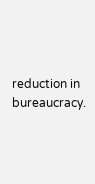reduction in bureaucracy.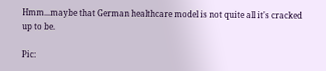Hmm...maybe that German healthcare model is not quite all it's cracked up to be.

Pic: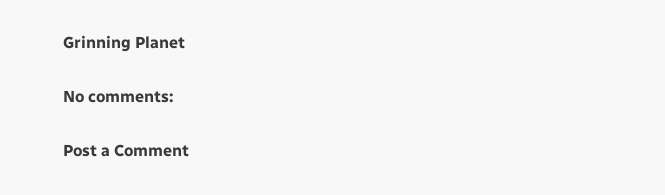Grinning Planet

No comments:

Post a Comment